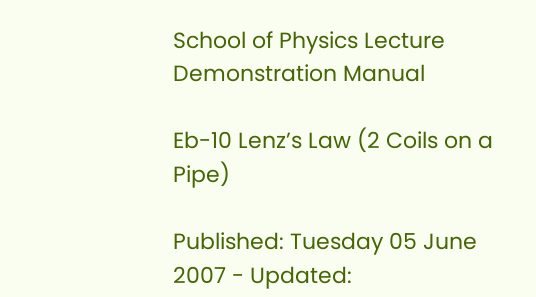School of Physics Lecture Demonstration Manual

Eb-10 Lenz’s Law (2 Coils on a Pipe)

Published: Tuesday 05 June 2007 - Updated: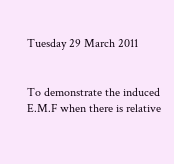Tuesday 29 March 2011


To demonstrate the induced E.M.F when there is relative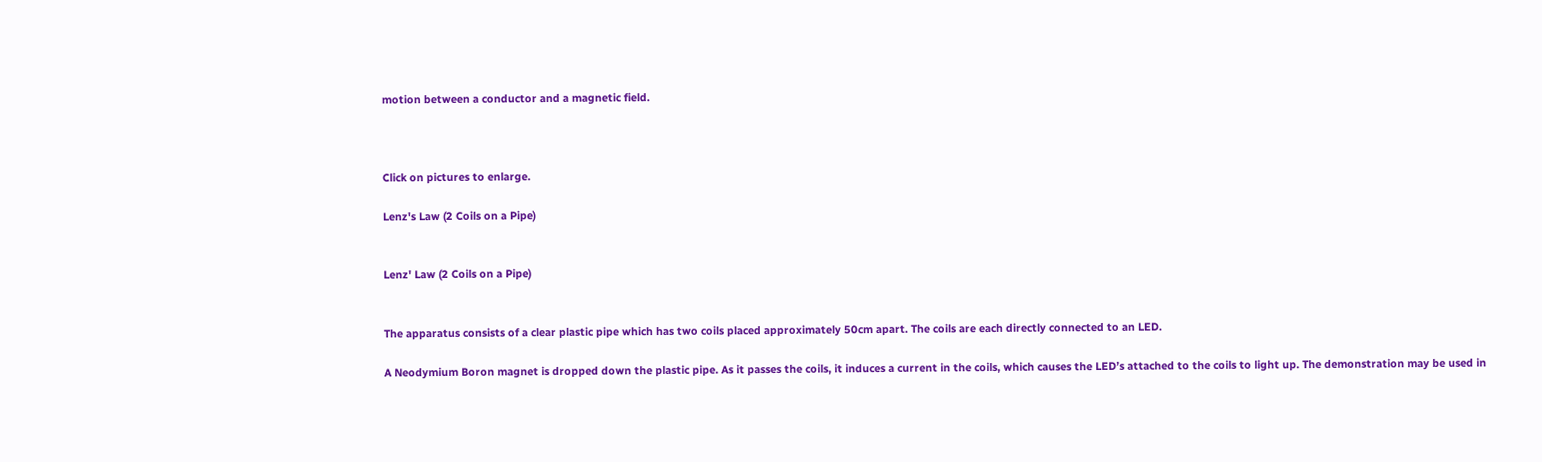motion between a conductor and a magnetic field.



Click on pictures to enlarge.

Lenz's Law (2 Coils on a Pipe)


Lenz' Law (2 Coils on a Pipe)


The apparatus consists of a clear plastic pipe which has two coils placed approximately 50cm apart. The coils are each directly connected to an LED.

A Neodymium Boron magnet is dropped down the plastic pipe. As it passes the coils, it induces a current in the coils, which causes the LED’s attached to the coils to light up. The demonstration may be used in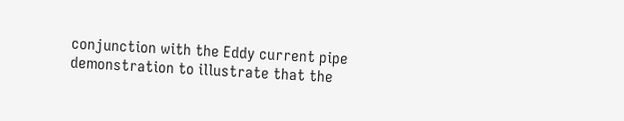conjunction with the Eddy current pipe demonstration to illustrate that the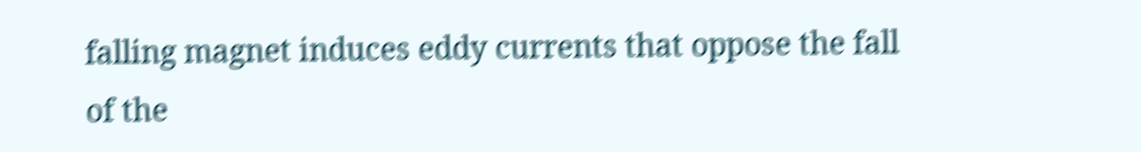falling magnet induces eddy currents that oppose the fall of the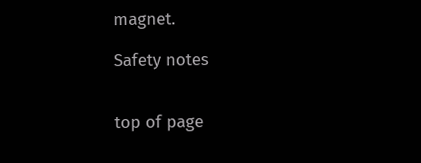magnet.

Safety notes


top of page